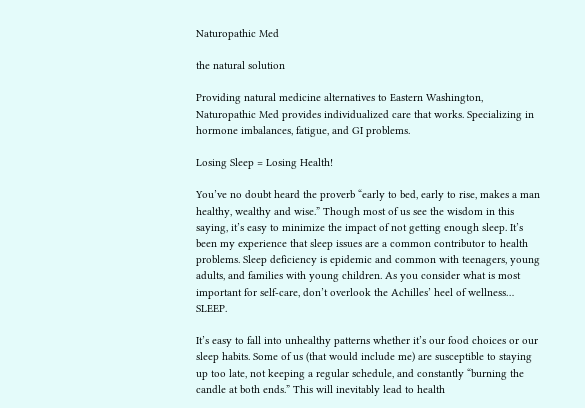Naturopathic Med

the natural solution

Providing natural medicine alternatives to Eastern Washington, Naturopathic Med provides individualized care that works. Specializing in hormone imbalances, fatigue, and GI problems.

Losing Sleep = Losing Health!

You’ve no doubt heard the proverb “early to bed, early to rise, makes a man healthy, wealthy and wise.” Though most of us see the wisdom in this saying, it’s easy to minimize the impact of not getting enough sleep. It’s been my experience that sleep issues are a common contributor to health problems. Sleep deficiency is epidemic and common with teenagers, young adults, and families with young children. As you consider what is most important for self-care, don’t overlook the Achilles’ heel of wellness… SLEEP.

It’s easy to fall into unhealthy patterns whether it’s our food choices or our sleep habits. Some of us (that would include me) are susceptible to staying up too late, not keeping a regular schedule, and constantly “burning the candle at both ends.” This will inevitably lead to health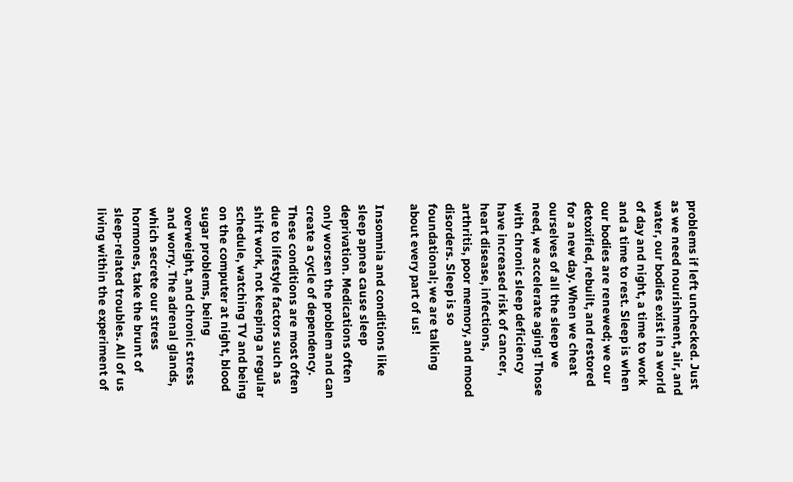problems if left unchecked. Just as we need nourishment, air, and water, our bodies exist in a world of day and night, a time to work and a time to rest. Sleep is when our bodies are renewed; we our detoxified, rebuilt, and restored for a new day. When we cheat ourselves of all the sleep we need, we accelerate aging! Those with chronic sleep deficiency have increased risk of cancer, heart disease, infections, arthritis, poor memory, and mood disorders. Sleep is so foundational; we are talking about every part of us!

Insomnia and conditions like sleep apnea cause sleep deprivation. Medications often only worsen the problem and can create a cycle of dependency. These conditions are most often due to lifestyle factors such as shift work, not keeping a regular schedule, watching TV and being on the computer at night, blood sugar problems, being overweight, and chronic stress and worry. The adrenal glands, which secrete our stress hormones, take the brunt of sleep-related troubles. All of us living within the experiment of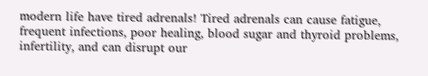modern life have tired adrenals! Tired adrenals can cause fatigue, frequent infections, poor healing, blood sugar and thyroid problems, infertility, and can disrupt our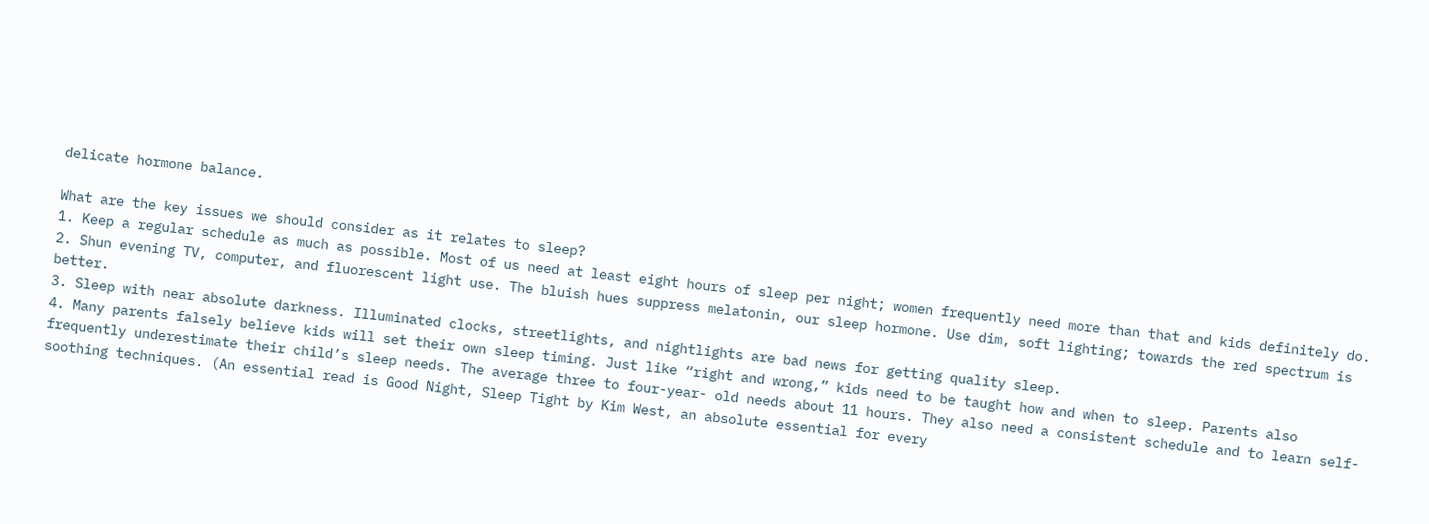delicate hormone balance.

What are the key issues we should consider as it relates to sleep?
1. Keep a regular schedule as much as possible. Most of us need at least eight hours of sleep per night; women frequently need more than that and kids definitely do.
2. Shun evening TV, computer, and fluorescent light use. The bluish hues suppress melatonin, our sleep hormone. Use dim, soft lighting; towards the red spectrum is better.
3. Sleep with near absolute darkness. Illuminated clocks, streetlights, and nightlights are bad news for getting quality sleep.
4. Many parents falsely believe kids will set their own sleep timing. Just like “right and wrong,” kids need to be taught how and when to sleep. Parents also frequently underestimate their child’s sleep needs. The average three to four-year- old needs about 11 hours. They also need a consistent schedule and to learn self-soothing techniques. (An essential read is Good Night, Sleep Tight by Kim West, an absolute essential for every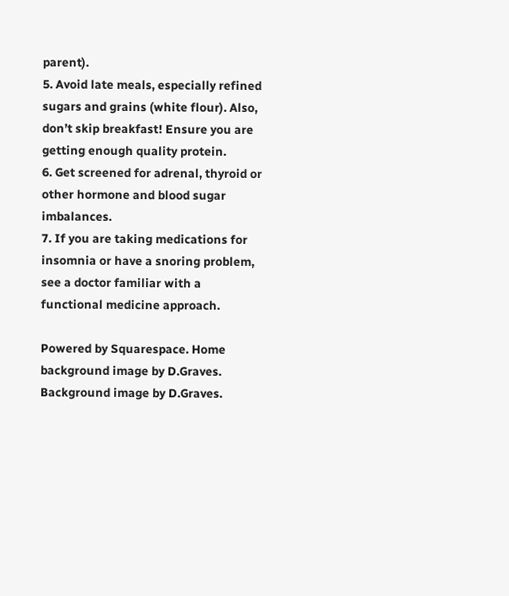parent).
5. Avoid late meals, especially refined sugars and grains (white flour). Also, don’t skip breakfast! Ensure you are getting enough quality protein.
6. Get screened for adrenal, thyroid or other hormone and blood sugar imbalances.
7. If you are taking medications for insomnia or have a snoring problem, see a doctor familiar with a functional medicine approach.

Powered by Squarespace. Home background image by D.Graves. Background image by D.Graves.